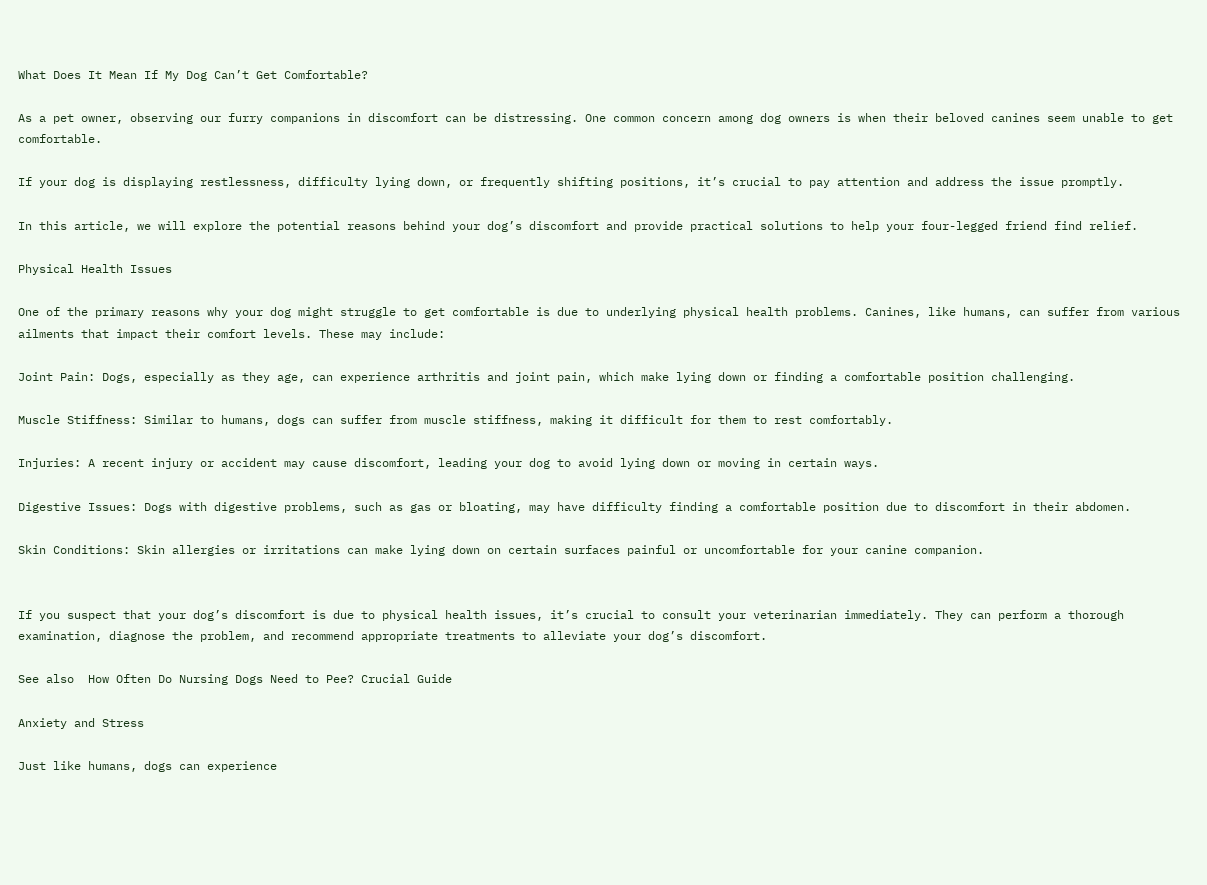What Does It Mean If My Dog Can’t Get Comfortable?

As a pet owner, observing our furry companions in discomfort can be distressing. One common concern among dog owners is when their beloved canines seem unable to get comfortable.

If your dog is displaying restlessness, difficulty lying down, or frequently shifting positions, it’s crucial to pay attention and address the issue promptly.

In this article, we will explore the potential reasons behind your dog’s discomfort and provide practical solutions to help your four-legged friend find relief.

Physical Health Issues

One of the primary reasons why your dog might struggle to get comfortable is due to underlying physical health problems. Canines, like humans, can suffer from various ailments that impact their comfort levels. These may include:

Joint Pain: Dogs, especially as they age, can experience arthritis and joint pain, which make lying down or finding a comfortable position challenging.

Muscle Stiffness: Similar to humans, dogs can suffer from muscle stiffness, making it difficult for them to rest comfortably.

Injuries: A recent injury or accident may cause discomfort, leading your dog to avoid lying down or moving in certain ways.

Digestive Issues: Dogs with digestive problems, such as gas or bloating, may have difficulty finding a comfortable position due to discomfort in their abdomen.

Skin Conditions: Skin allergies or irritations can make lying down on certain surfaces painful or uncomfortable for your canine companion.


If you suspect that your dog’s discomfort is due to physical health issues, it’s crucial to consult your veterinarian immediately. They can perform a thorough examination, diagnose the problem, and recommend appropriate treatments to alleviate your dog’s discomfort.

See also  How Often Do Nursing Dogs Need to Pee? Crucial Guide

Anxiety and Stress

Just like humans, dogs can experience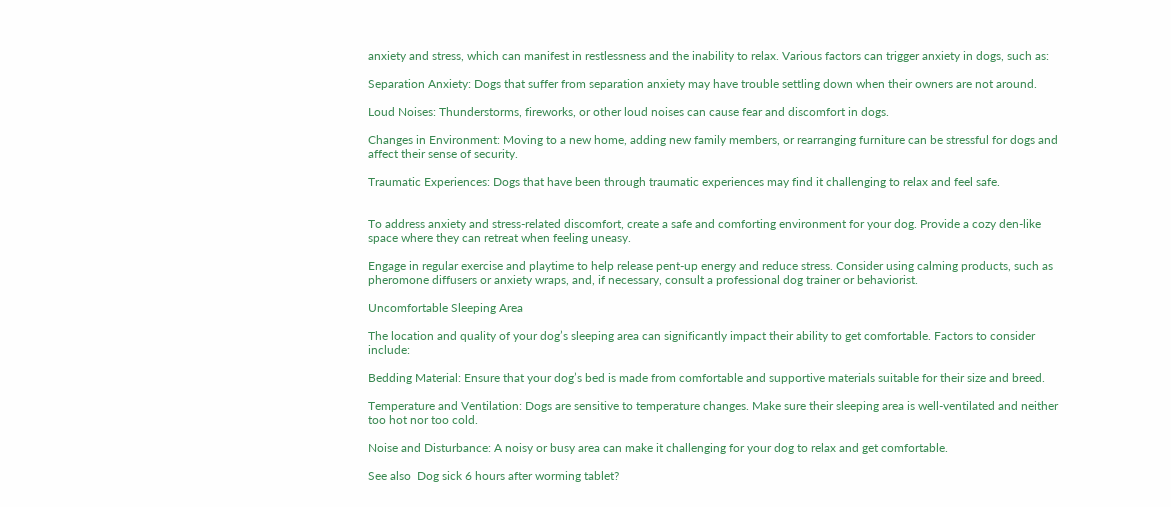anxiety and stress, which can manifest in restlessness and the inability to relax. Various factors can trigger anxiety in dogs, such as:

Separation Anxiety: Dogs that suffer from separation anxiety may have trouble settling down when their owners are not around.

Loud Noises: Thunderstorms, fireworks, or other loud noises can cause fear and discomfort in dogs.

Changes in Environment: Moving to a new home, adding new family members, or rearranging furniture can be stressful for dogs and affect their sense of security.

Traumatic Experiences: Dogs that have been through traumatic experiences may find it challenging to relax and feel safe.


To address anxiety and stress-related discomfort, create a safe and comforting environment for your dog. Provide a cozy den-like space where they can retreat when feeling uneasy.

Engage in regular exercise and playtime to help release pent-up energy and reduce stress. Consider using calming products, such as pheromone diffusers or anxiety wraps, and, if necessary, consult a professional dog trainer or behaviorist.

Uncomfortable Sleeping Area

The location and quality of your dog’s sleeping area can significantly impact their ability to get comfortable. Factors to consider include:

Bedding Material: Ensure that your dog’s bed is made from comfortable and supportive materials suitable for their size and breed.

Temperature and Ventilation: Dogs are sensitive to temperature changes. Make sure their sleeping area is well-ventilated and neither too hot nor too cold.

Noise and Disturbance: A noisy or busy area can make it challenging for your dog to relax and get comfortable.

See also  Dog sick 6 hours after worming tablet?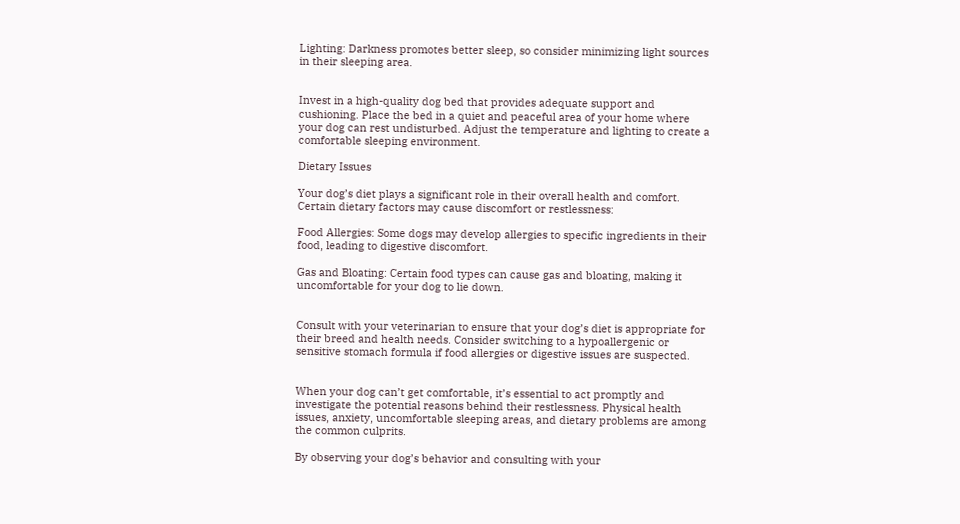Lighting: Darkness promotes better sleep, so consider minimizing light sources in their sleeping area.


Invest in a high-quality dog bed that provides adequate support and cushioning. Place the bed in a quiet and peaceful area of your home where your dog can rest undisturbed. Adjust the temperature and lighting to create a comfortable sleeping environment.

Dietary Issues

Your dog’s diet plays a significant role in their overall health and comfort. Certain dietary factors may cause discomfort or restlessness:

Food Allergies: Some dogs may develop allergies to specific ingredients in their food, leading to digestive discomfort.

Gas and Bloating: Certain food types can cause gas and bloating, making it uncomfortable for your dog to lie down.


Consult with your veterinarian to ensure that your dog’s diet is appropriate for their breed and health needs. Consider switching to a hypoallergenic or sensitive stomach formula if food allergies or digestive issues are suspected.


When your dog can’t get comfortable, it’s essential to act promptly and investigate the potential reasons behind their restlessness. Physical health issues, anxiety, uncomfortable sleeping areas, and dietary problems are among the common culprits.

By observing your dog’s behavior and consulting with your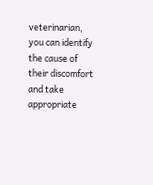veterinarian, you can identify the cause of their discomfort and take appropriate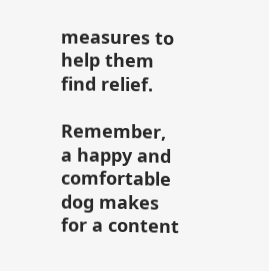measures to help them find relief.

Remember, a happy and comfortable dog makes for a content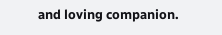and loving companion.